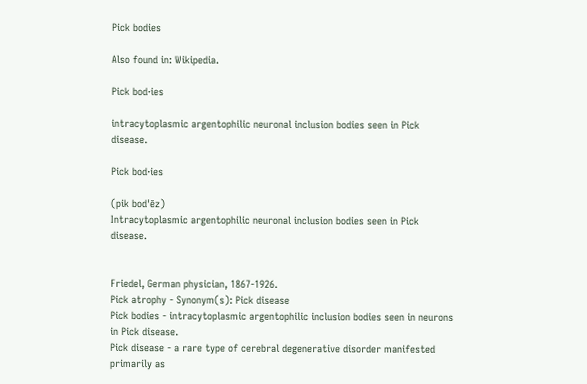Pick bodies

Also found in: Wikipedia.

Pick bod·ies

intracytoplasmic argentophilic neuronal inclusion bodies seen in Pick disease.

Pick bod·ies

(pik bod'ēz)
Intracytoplasmic argentophilic neuronal inclusion bodies seen in Pick disease.


Friedel, German physician, 1867-1926.
Pick atrophy - Synonym(s): Pick disease
Pick bodies - intracytoplasmic argentophilic inclusion bodies seen in neurons in Pick disease.
Pick disease - a rare type of cerebral degenerative disorder manifested primarily as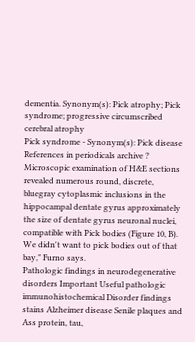dementia. Synonym(s): Pick atrophy; Pick syndrome; progressive circumscribed cerebral atrophy
Pick syndrome - Synonym(s): Pick disease
References in periodicals archive ?
Microscopic examination of H&E sections revealed numerous round, discrete, bluegray cytoplasmic inclusions in the hippocampal dentate gyrus approximately the size of dentate gyrus neuronal nuclei, compatible with Pick bodies (Figure 10, B).
We didn't want to pick bodies out of that bay," Furno says.
Pathologic findings in neurodegenerative disorders Important Useful pathologic immunohistochemical Disorder findings stains Alzheimer disease Senile plaques and Ass protein, tau,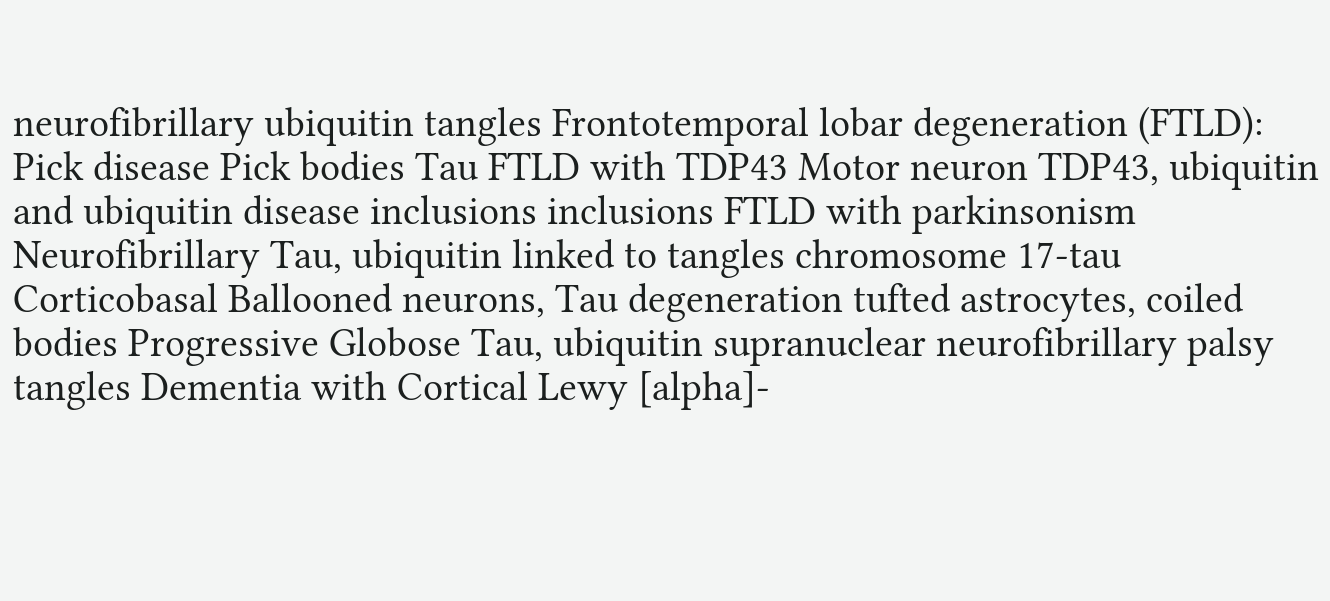neurofibrillary ubiquitin tangles Frontotemporal lobar degeneration (FTLD): Pick disease Pick bodies Tau FTLD with TDP43 Motor neuron TDP43, ubiquitin and ubiquitin disease inclusions inclusions FTLD with parkinsonism Neurofibrillary Tau, ubiquitin linked to tangles chromosome 17-tau Corticobasal Ballooned neurons, Tau degeneration tufted astrocytes, coiled bodies Progressive Globose Tau, ubiquitin supranuclear neurofibrillary palsy tangles Dementia with Cortical Lewy [alpha]-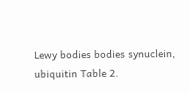Lewy bodies bodies synuclein, ubiquitin Table 2.